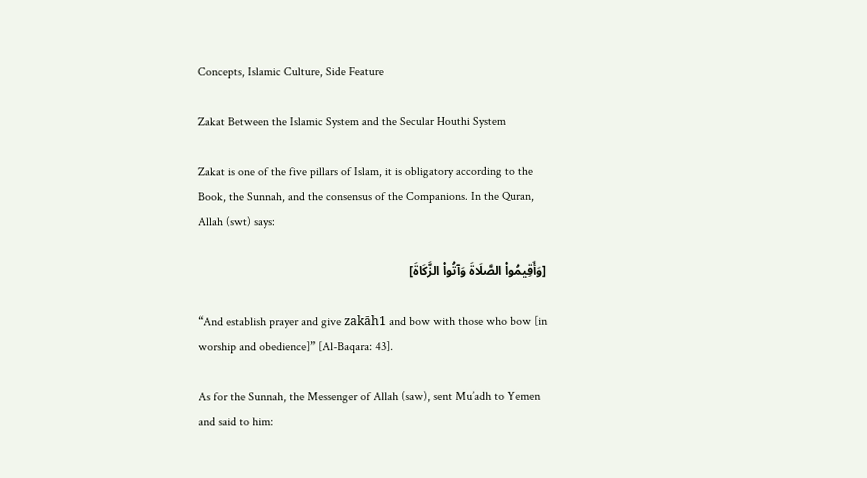Concepts, Islamic Culture, Side Feature

Zakat Between the Islamic System and the Secular Houthi System

Zakat is one of the five pillars of Islam, it is obligatory according to the Book, the Sunnah, and the consensus of the Companions. In the Quran, Allah (swt) says:

[وَأَقِيمُواْ الصَّلَاةَ وَآتُواْ الزَّكَاةَ]

“And establish prayer and give zakāh1 and bow with those who bow [in worship and obedience]” [Al-Baqara: 43].

As for the Sunnah, the Messenger of Allah (saw), sent Mu’adh to Yemen and said to him: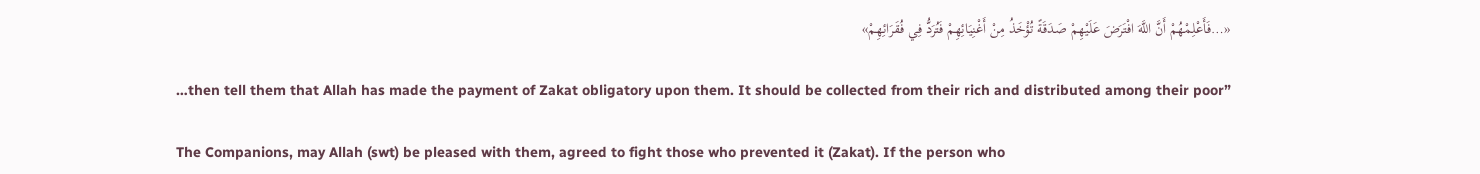«…فَأَعْلِمْهُمْ أَنَّ اللَّهَ افْتَرَضَ عَلَيْهِمْ صَدَقَةً تُؤْخَذُ مِنْ أَغْنِيَائِهِمْ فَتُرَدُّ فِي فُقَرَائِهِمْ»

…then tell them that Allah has made the payment of Zakat obligatory upon them. It should be collected from their rich and distributed among their poor”

The Companions, may Allah (swt) be pleased with them, agreed to fight those who prevented it (Zakat). If the person who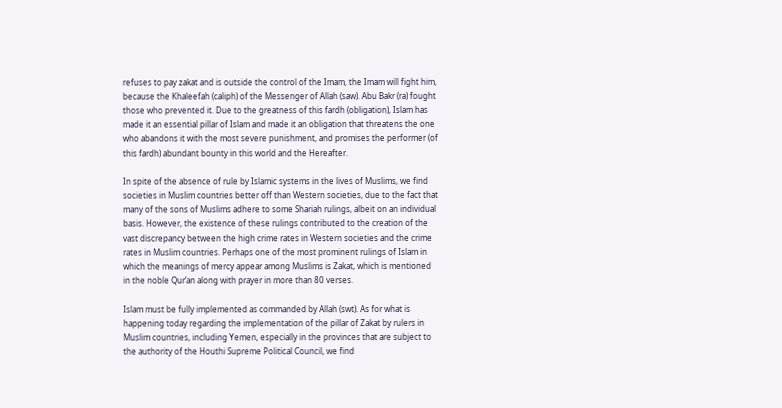refuses to pay zakat and is outside the control of the Imam, the Imam will fight him, because the Khaleefah (caliph) of the Messenger of Allah (saw). Abu Bakr (ra) fought those who prevented it. Due to the greatness of this fardh (obligation), Islam has made it an essential pillar of Islam and made it an obligation that threatens the one who abandons it with the most severe punishment, and promises the performer (of this fardh) abundant bounty in this world and the Hereafter.

In spite of the absence of rule by Islamic systems in the lives of Muslims, we find societies in Muslim countries better off than Western societies, due to the fact that many of the sons of Muslims adhere to some Shariah rulings, albeit on an individual basis. However, the existence of these rulings contributed to the creation of the vast discrepancy between the high crime rates in Western societies and the crime rates in Muslim countries. Perhaps one of the most prominent rulings of Islam in which the meanings of mercy appear among Muslims is Zakat, which is mentioned in the noble Qur’an along with prayer in more than 80 verses.

Islam must be fully implemented as commanded by Allah (swt). As for what is happening today regarding the implementation of the pillar of Zakat by rulers in Muslim countries, including Yemen, especially in the provinces that are subject to the authority of the Houthi Supreme Political Council, we find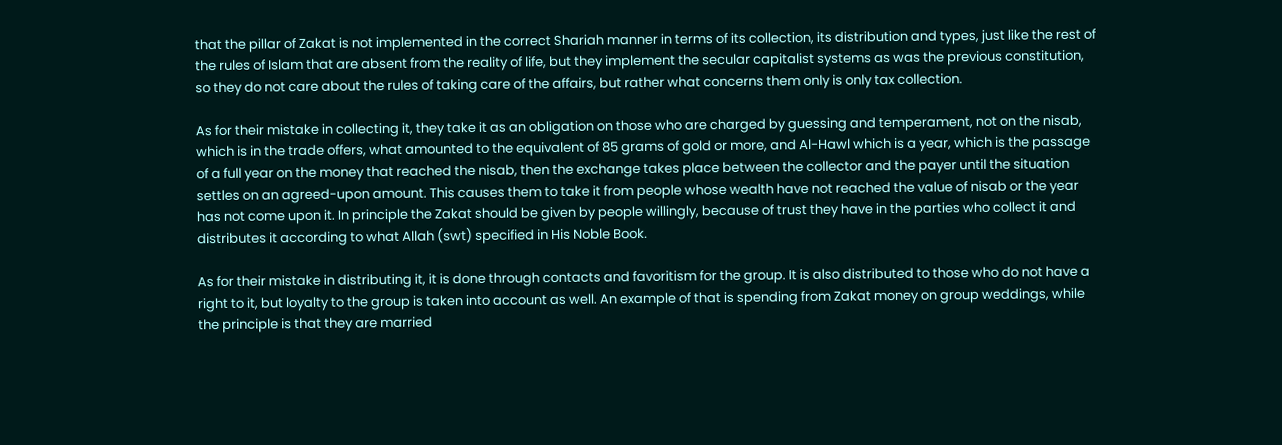that the pillar of Zakat is not implemented in the correct Shariah manner in terms of its collection, its distribution and types, just like the rest of the rules of Islam that are absent from the reality of life, but they implement the secular capitalist systems as was the previous constitution, so they do not care about the rules of taking care of the affairs, but rather what concerns them only is only tax collection.

As for their mistake in collecting it, they take it as an obligation on those who are charged by guessing and temperament, not on the nisab, which is in the trade offers, what amounted to the equivalent of 85 grams of gold or more, and Al-Hawl which is a year, which is the passage of a full year on the money that reached the nisab, then the exchange takes place between the collector and the payer until the situation settles on an agreed-upon amount. This causes them to take it from people whose wealth have not reached the value of nisab or the year has not come upon it. In principle the Zakat should be given by people willingly, because of trust they have in the parties who collect it and distributes it according to what Allah (swt) specified in His Noble Book.

As for their mistake in distributing it, it is done through contacts and favoritism for the group. It is also distributed to those who do not have a right to it, but loyalty to the group is taken into account as well. An example of that is spending from Zakat money on group weddings, while the principle is that they are married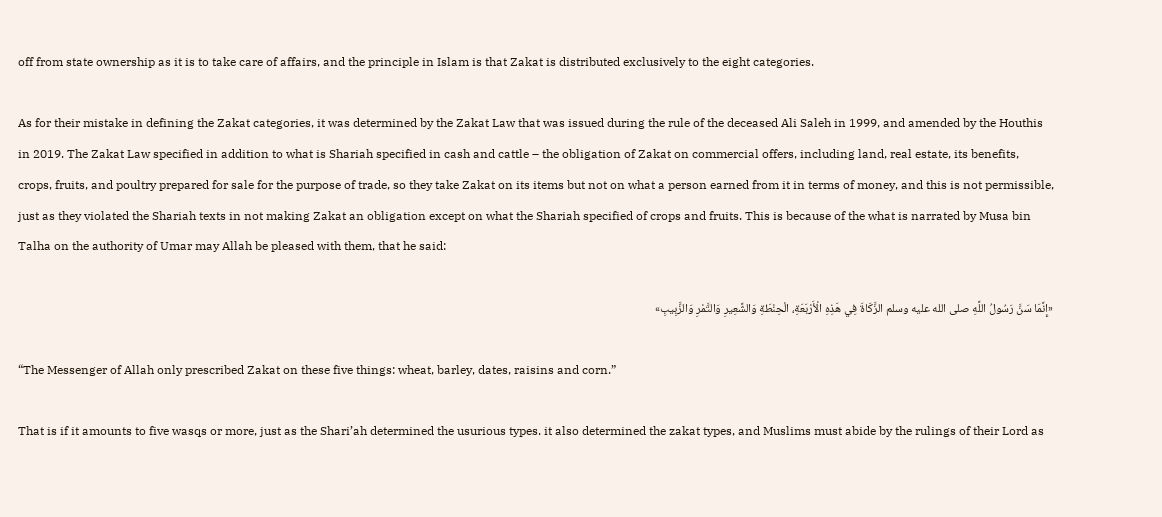off from state ownership as it is to take care of affairs, and the principle in Islam is that Zakat is distributed exclusively to the eight categories.

As for their mistake in defining the Zakat categories, it was determined by the Zakat Law that was issued during the rule of the deceased Ali Saleh in 1999, and amended by the Houthis in 2019. The Zakat Law specified in addition to what is Shariah specified in cash and cattle – the obligation of Zakat on commercial offers, including land, real estate, its benefits, crops, fruits, and poultry prepared for sale for the purpose of trade, so they take Zakat on its items but not on what a person earned from it in terms of money, and this is not permissible, just as they violated the Shariah texts in not making Zakat an obligation except on what the Shariah specified of crops and fruits. This is because of the what is narrated by Musa bin Talha on the authority of Umar may Allah be pleased with them, that he said:

«إِنَّمَا سَنَّ رَسُولُ اللَّهِ صلى الله عليه وسلم الزَّكَاةَ فِي هَذِهِ الْأَرْبَعَةِ، الْحِنْطَةِ وَالشَّعِيرِ وَالتَّمْرِ وَالزَّبِيبِ»

“The Messenger of Allah only prescribed Zakat on these five things: wheat, barley, dates, raisins and corn.”

That is if it amounts to five wasqs or more, just as the Shari’ah determined the usurious types. it also determined the zakat types, and Muslims must abide by the rulings of their Lord as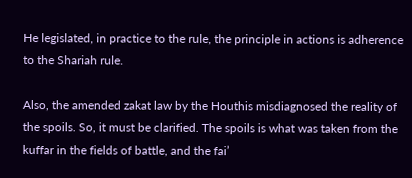He legislated, in practice to the rule, the principle in actions is adherence to the Shariah rule.

Also, the amended zakat law by the Houthis misdiagnosed the reality of the spoils. So, it must be clarified. The spoils is what was taken from the kuffar in the fields of battle, and the fai’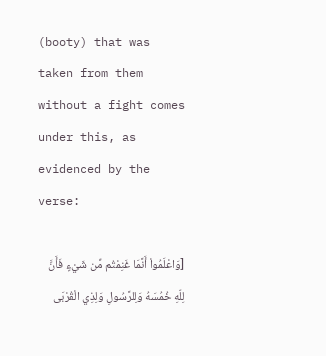(booty) that was taken from them without a fight comes under this, as evidenced by the verse:

[وَاعْلَمُواْ أَنَّمَا غَنِمْتُم مِّن شَيْءٍ فَأَنَّ لِلّهِ خُمُسَهُ وَلِلرَّسُولِ وَلِذِي الْقُرْبَى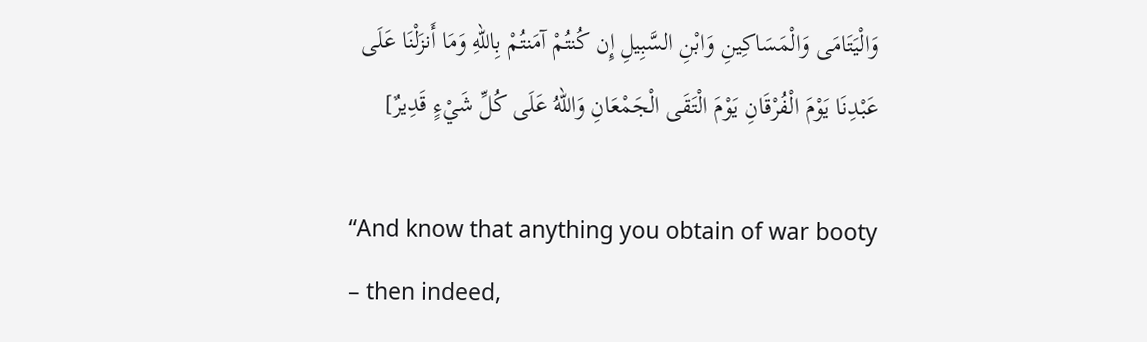وَالْيَتَامَى وَالْمَسَاكِينِ وَابْنِ السَّبِيلِ إِن كُنتُمْ آمَنتُمْ بِاللّهِ وَمَا أَنزَلْنَا عَلَى عَبْدِنَا يَوْمَ الْفُرْقَانِ يَوْمَ الْتَقَى الْجَمْعَانِ وَاللّهُ عَلَى كُلِّ شَيْءٍ قَدِيرٌ]

“And know that anything you obtain of war booty – then indeed,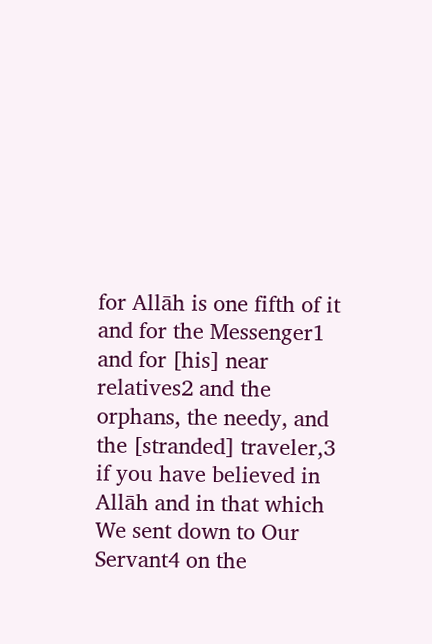for Allāh is one fifth of it and for the Messenger1 and for [his] near relatives2 and the orphans, the needy, and the [stranded] traveler,3 if you have believed in Allāh and in that which We sent down to Our Servant4 on the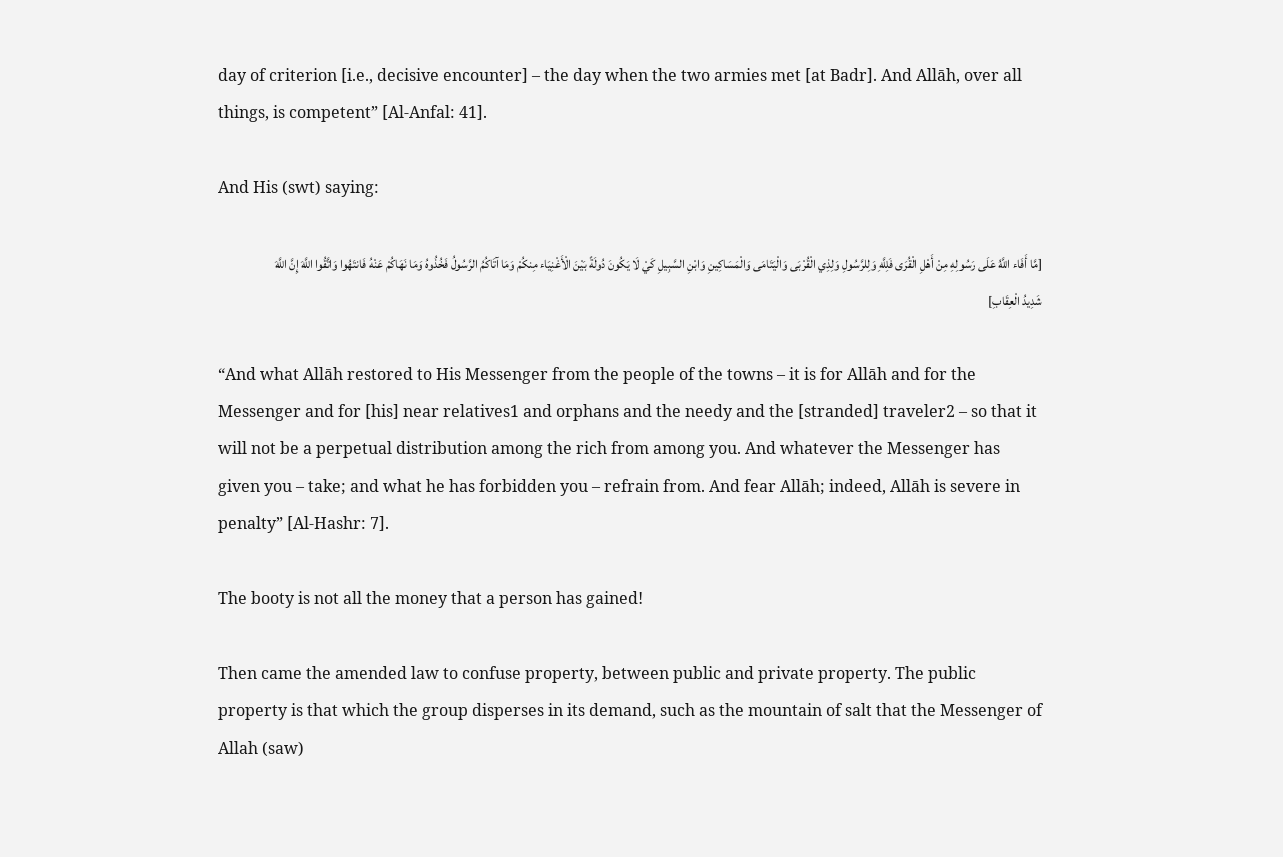day of criterion [i.e., decisive encounter] – the day when the two armies met [at Badr]. And Allāh, over all things, is competent” [Al-Anfal: 41].

And His (swt) saying:

[مَّا أَفَاء اللَّهُ عَلَى رَسُولِهِ مِنْ أَهْلِ الْقُرَى فَلِلَّهِ وَلِلرَّسُولِ وَلِذِي الْقُرْبَى وَالْيَتَامَى وَالْمَسَاكِينِ وَابْنِ السَّبِيلِ كَيْ لَا يَكُونَ دُولَةً بَيْنَ الْأَغْنِيَاء مِنكُمْ وَمَا آتَاكُمُ الرَّسُولُ فَخُذُوهُ وَمَا نَهَاكُمْ عَنْهُ فَانتَهُوا وَاتَّقُوا اللَّهَ إِنَّ اللَّهَ شَدِيدُ الْعِقَابِ]

“And what Allāh restored to His Messenger from the people of the towns – it is for Allāh and for the Messenger and for [his] near relatives1 and orphans and the needy and the [stranded] traveler2 – so that it will not be a perpetual distribution among the rich from among you. And whatever the Messenger has given you – take; and what he has forbidden you – refrain from. And fear Allāh; indeed, Allāh is severe in penalty” [Al-Hashr: 7].

The booty is not all the money that a person has gained!

Then came the amended law to confuse property, between public and private property. The public property is that which the group disperses in its demand, such as the mountain of salt that the Messenger of Allah (saw)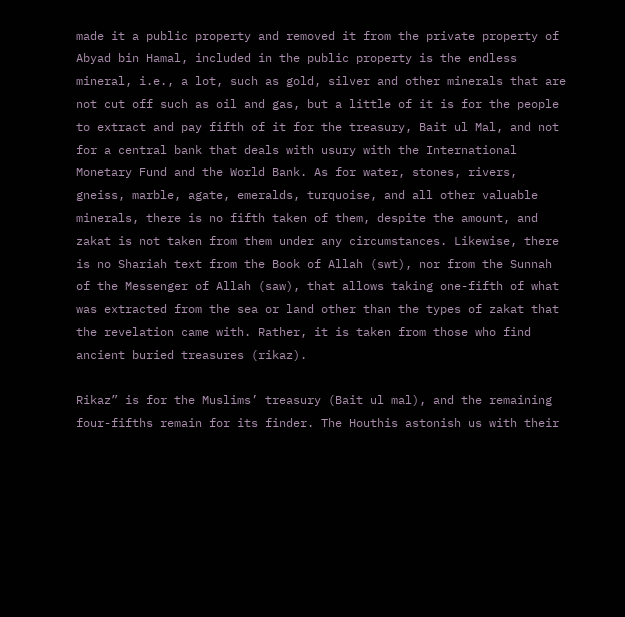made it a public property and removed it from the private property of Abyad bin Hamal, included in the public property is the endless mineral, i.e., a lot, such as gold, silver and other minerals that are not cut off such as oil and gas, but a little of it is for the people to extract and pay fifth of it for the treasury, Bait ul Mal, and not for a central bank that deals with usury with the International Monetary Fund and the World Bank. As for water, stones, rivers, gneiss, marble, agate, emeralds, turquoise, and all other valuable minerals, there is no fifth taken of them, despite the amount, and zakat is not taken from them under any circumstances. Likewise, there is no Shariah text from the Book of Allah (swt), nor from the Sunnah of the Messenger of Allah (saw), that allows taking one-fifth of what was extracted from the sea or land other than the types of zakat that the revelation came with. Rather, it is taken from those who find ancient buried treasures (rikaz).

Rikaz” is for the Muslims’ treasury (Bait ul mal), and the remaining four-fifths remain for its finder. The Houthis astonish us with their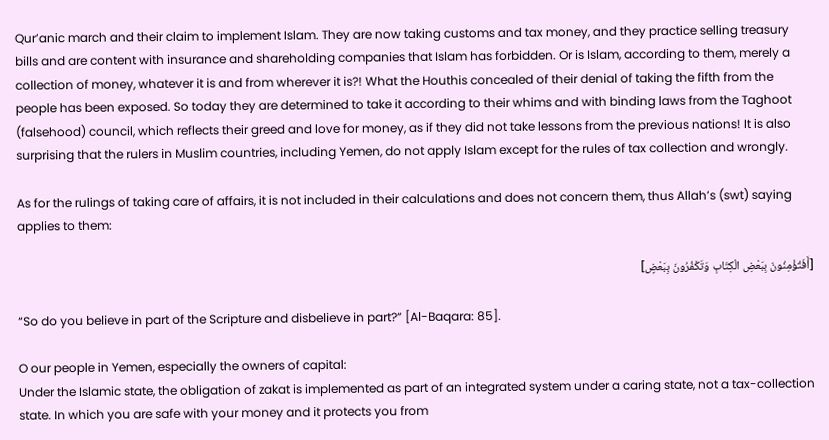Qur’anic march and their claim to implement Islam. They are now taking customs and tax money, and they practice selling treasury bills and are content with insurance and shareholding companies that Islam has forbidden. Or is Islam, according to them, merely a collection of money, whatever it is and from wherever it is?! What the Houthis concealed of their denial of taking the fifth from the people has been exposed. So today they are determined to take it according to their whims and with binding laws from the Taghoot (falsehood) council, which reflects their greed and love for money, as if they did not take lessons from the previous nations! It is also surprising that the rulers in Muslim countries, including Yemen, do not apply Islam except for the rules of tax collection and wrongly.

As for the rulings of taking care of affairs, it is not included in their calculations and does not concern them, thus Allah’s (swt) saying applies to them:

[أَفَتُؤْمِنُونَ بِبَعْضِ الْكِتَابِ وَتَكْفُرُونَ بِبَعْضٍ]

“So do you believe in part of the Scripture and disbelieve in part?” [Al-Baqara: 85].

O our people in Yemen, especially the owners of capital:
Under the Islamic state, the obligation of zakat is implemented as part of an integrated system under a caring state, not a tax-collection state. In which you are safe with your money and it protects you from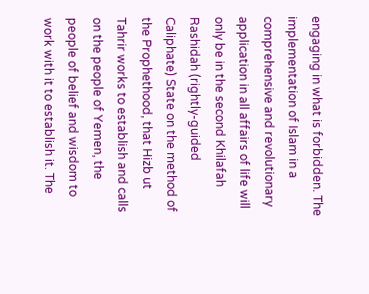engaging in what is forbidden. The implementation of Islam in a comprehensive and revolutionary application in all affairs of life will only be in the second Khilafah Rashidah (rightly-guided Caliphate) State on the method of the Prophethood, that Hizb ut Tahrir works to establish and calls on the people of Yemen, the people of belief and wisdom to work with it to establish it. The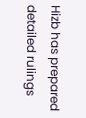Hizb has prepared detailed rulings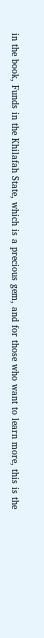in the book, Funds in the Khilafah State, which is a precious gem, and for those who want to learn more, this is the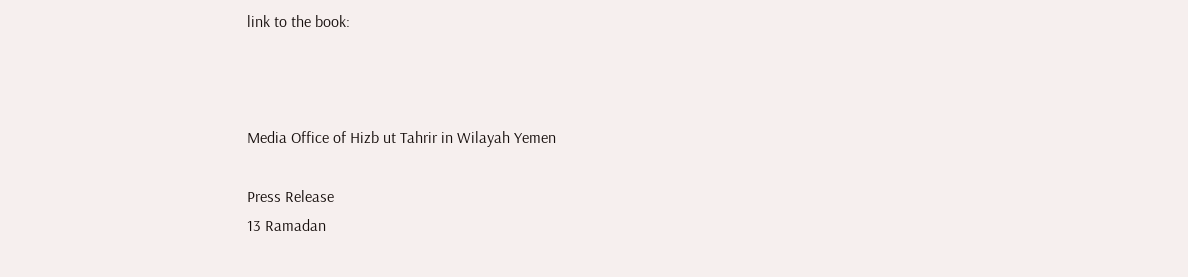link to the book:



Media Office of Hizb ut Tahrir in Wilayah Yemen

Press Release
13 Ramadan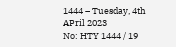1444 – Tuesday, 4th APril 2023
No: HTY 1444 / 19